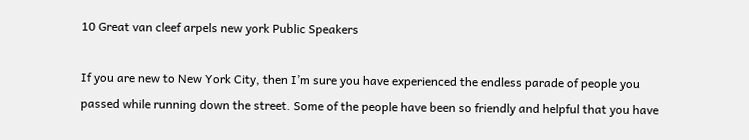10 Great van cleef arpels new york Public Speakers

If you are new to New York City, then I’m sure you have experienced the endless parade of people you passed while running down the street. Some of the people have been so friendly and helpful that you have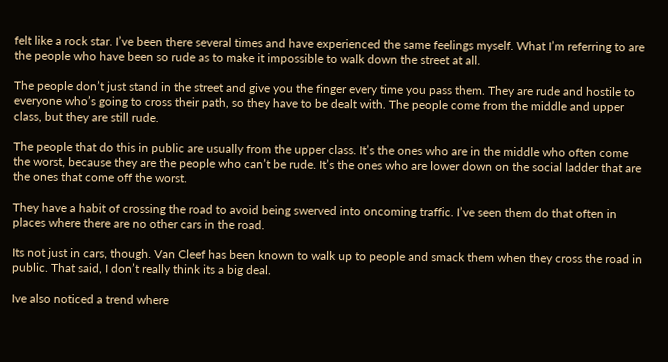felt like a rock star. I’ve been there several times and have experienced the same feelings myself. What I’m referring to are the people who have been so rude as to make it impossible to walk down the street at all.

The people don’t just stand in the street and give you the finger every time you pass them. They are rude and hostile to everyone who’s going to cross their path, so they have to be dealt with. The people come from the middle and upper class, but they are still rude.

The people that do this in public are usually from the upper class. It’s the ones who are in the middle who often come the worst, because they are the people who can’t be rude. It’s the ones who are lower down on the social ladder that are the ones that come off the worst.

They have a habit of crossing the road to avoid being swerved into oncoming traffic. I’ve seen them do that often in places where there are no other cars in the road.

Its not just in cars, though. Van Cleef has been known to walk up to people and smack them when they cross the road in public. That said, I don’t really think its a big deal.

Ive also noticed a trend where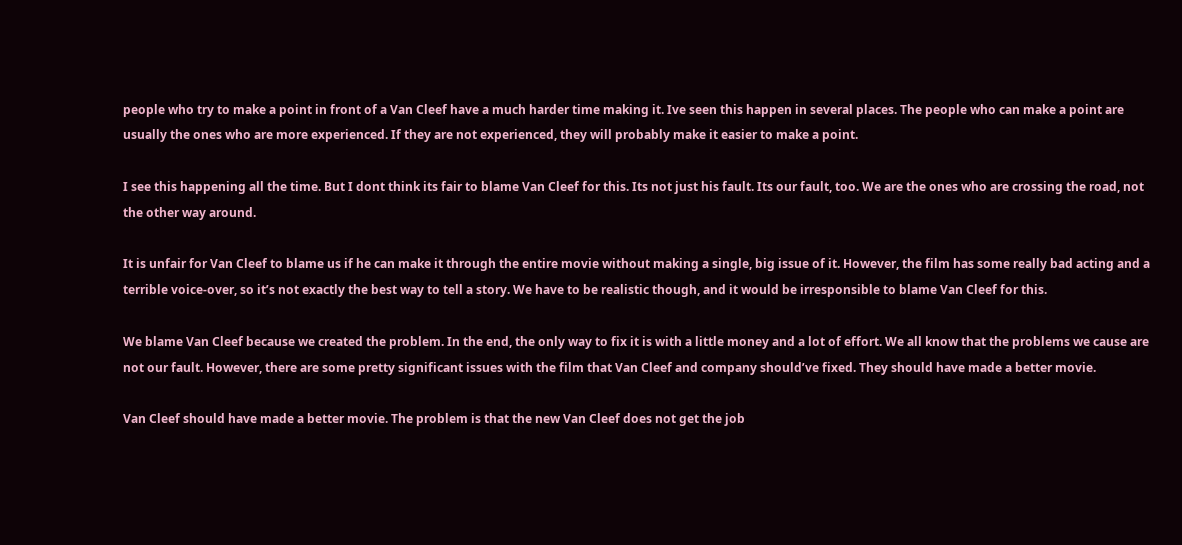people who try to make a point in front of a Van Cleef have a much harder time making it. Ive seen this happen in several places. The people who can make a point are usually the ones who are more experienced. If they are not experienced, they will probably make it easier to make a point.

I see this happening all the time. But I dont think its fair to blame Van Cleef for this. Its not just his fault. Its our fault, too. We are the ones who are crossing the road, not the other way around.

It is unfair for Van Cleef to blame us if he can make it through the entire movie without making a single, big issue of it. However, the film has some really bad acting and a terrible voice-over, so it’s not exactly the best way to tell a story. We have to be realistic though, and it would be irresponsible to blame Van Cleef for this.

We blame Van Cleef because we created the problem. In the end, the only way to fix it is with a little money and a lot of effort. We all know that the problems we cause are not our fault. However, there are some pretty significant issues with the film that Van Cleef and company should’ve fixed. They should have made a better movie.

Van Cleef should have made a better movie. The problem is that the new Van Cleef does not get the job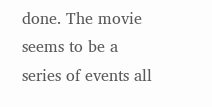done. The movie seems to be a series of events all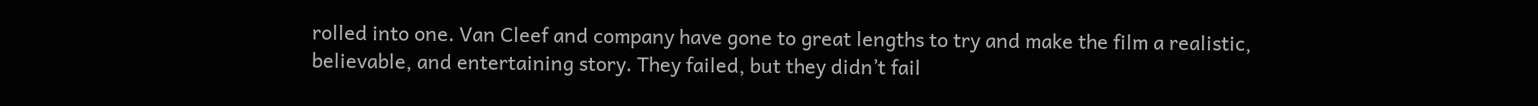rolled into one. Van Cleef and company have gone to great lengths to try and make the film a realistic, believable, and entertaining story. They failed, but they didn’t fail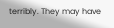terribly. They may have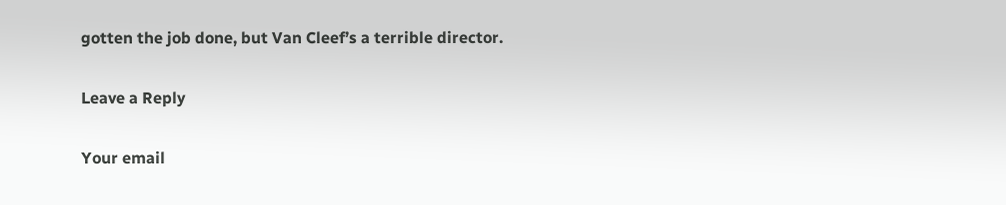gotten the job done, but Van Cleef’s a terrible director.

Leave a Reply

Your email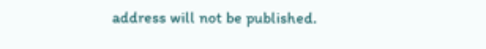address will not be published.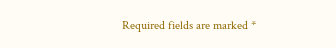Required fields are marked *